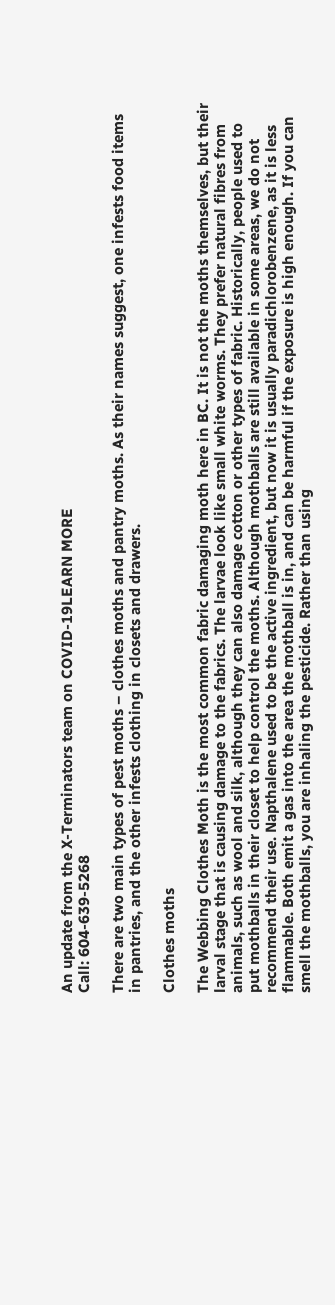An update from the X-Terminators team on COVID-19LEARN MORE
Call: 604-639-5268

There are two main types of pest moths – clothes moths and pantry moths. As their names suggest, one infests food items in pantries, and the other infests clothing in closets and drawers.

Clothes moths

The Webbing Clothes Moth is the most common fabric damaging moth here in BC. It is not the moths themselves, but their larval stage that is causing damage to the fabrics. The larvae look like small white worms. They prefer natural fibres from animals, such as wool and silk, although they can also damage cotton or other types of fabric. Historically, people used to put mothballs in their closet to help control the moths. Although mothballs are still available in some areas, we do not recommend their use. Napthalene used to be the active ingredient, but now it is usually paradichlorobenzene, as it is less flammable. Both emit a gas into the area the mothball is in, and can be harmful if the exposure is high enough. If you can smell the mothballs, you are inhaling the pesticide. Rather than using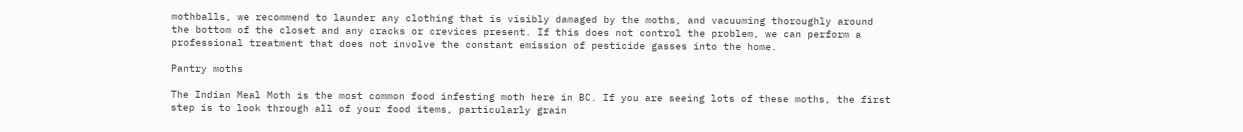mothballs, we recommend to launder any clothing that is visibly damaged by the moths, and vacuuming thoroughly around the bottom of the closet and any cracks or crevices present. If this does not control the problem, we can perform a professional treatment that does not involve the constant emission of pesticide gasses into the home.

Pantry moths

The Indian Meal Moth is the most common food infesting moth here in BC. If you are seeing lots of these moths, the first step is to look through all of your food items, particularly grain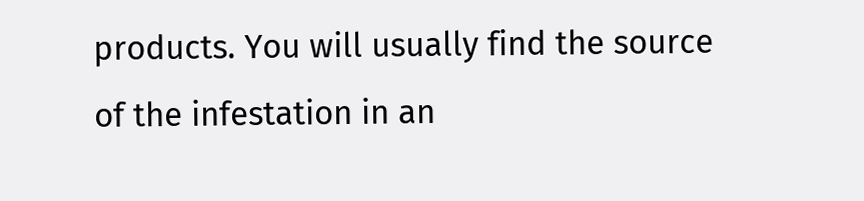products. You will usually find the source of the infestation in an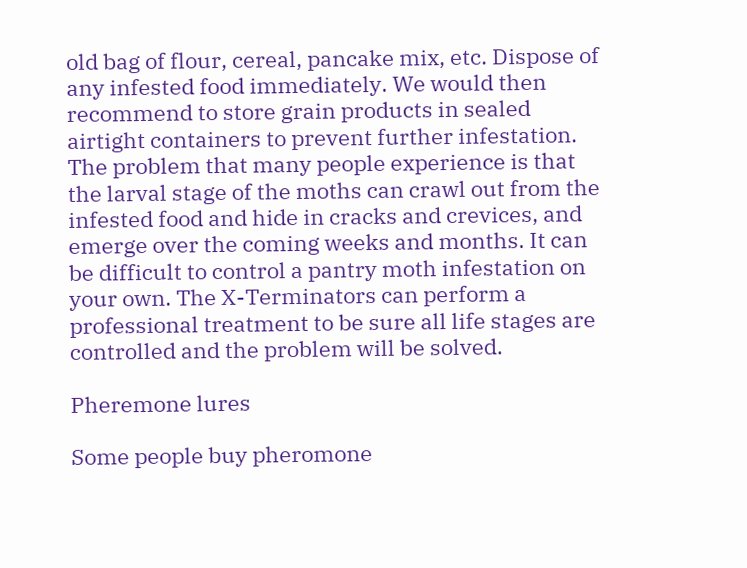old bag of flour, cereal, pancake mix, etc. Dispose of any infested food immediately. We would then recommend to store grain products in sealed airtight containers to prevent further infestation. The problem that many people experience is that the larval stage of the moths can crawl out from the infested food and hide in cracks and crevices, and emerge over the coming weeks and months. It can be difficult to control a pantry moth infestation on your own. The X-Terminators can perform a professional treatment to be sure all life stages are controlled and the problem will be solved.

Pheremone lures

Some people buy pheromone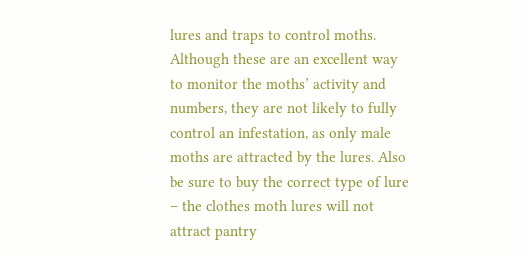lures and traps to control moths. Although these are an excellent way to monitor the moths’ activity and numbers, they are not likely to fully control an infestation, as only male moths are attracted by the lures. Also be sure to buy the correct type of lure – the clothes moth lures will not attract pantry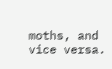moths, and vice versa.